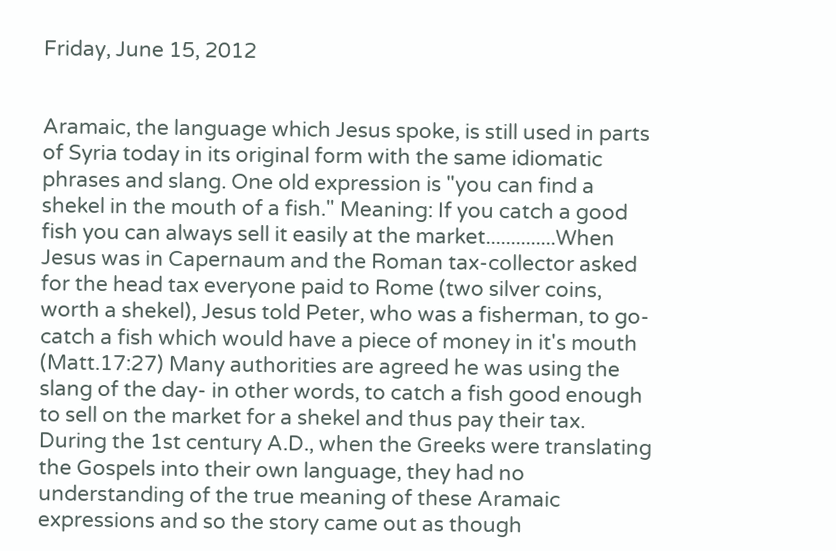Friday, June 15, 2012


Aramaic, the language which Jesus spoke, is still used in parts of Syria today in its original form with the same idiomatic phrases and slang. One old expression is "you can find a shekel in the mouth of a fish." Meaning: If you catch a good fish you can always sell it easily at the market..............When Jesus was in Capernaum and the Roman tax-collector asked for the head tax everyone paid to Rome (two silver coins, worth a shekel), Jesus told Peter, who was a fisherman, to go- catch a fish which would have a piece of money in it's mouth (Matt.17:27) Many authorities are agreed he was using the slang of the day- in other words, to catch a fish good enough to sell on the market for a shekel and thus pay their tax. During the 1st century A.D., when the Greeks were translating the Gospels into their own language, they had no understanding of the true meaning of these Aramaic expressions and so the story came out as though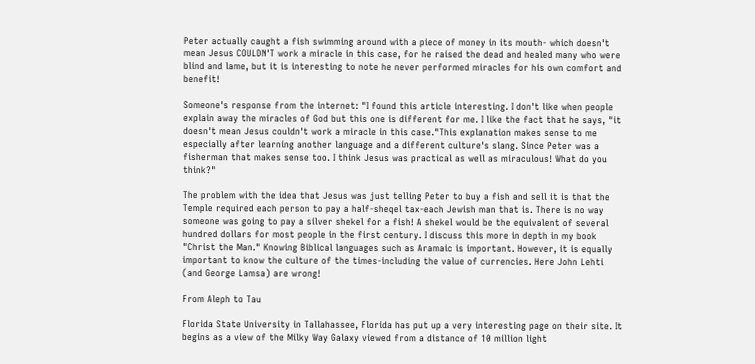Peter actually caught a fish swimming around with a piece of money in its mouth- which doesn't mean Jesus COULDN'T work a miracle in this case, for he raised the dead and healed many who were blind and lame, but it is interesting to note he never performed miracles for his own comfort and benefit!

Someone's response from the internet: "I found this article interesting. I don't like when people explain away the miracles of God but this one is different for me. I like the fact that he says, "it doesn't mean Jesus couldn't work a miracle in this case."This explanation makes sense to me especially after learning another language and a different culture's slang. Since Peter was a fisherman that makes sense too. I think Jesus was practical as well as miraculous! What do you think?"

The problem with the idea that Jesus was just telling Peter to buy a fish and sell it is that the Temple required each person to pay a half-sheqel tax-each Jewish man that is. There is no way someone was going to pay a silver shekel for a fish! A shekel would be the equivalent of several hundred dollars for most people in the first century. I discuss this more in depth in my book "Christ the Man." Knowing Biblical languages such as Aramaic is important. However, it is equally important to know the culture of the times-including the value of currencies. Here John Lehti (and George Lamsa) are wrong!

From Aleph to Tau

Florida State University in Tallahassee, Florida has put up a very interesting page on their site. It begins as a view of the Milky Way Galaxy viewed from a distance of 10 million light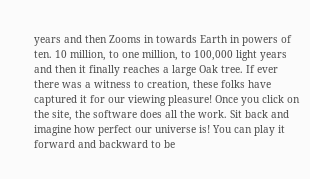years and then Zooms in towards Earth in powers of ten. 10 million, to one million, to 100,000 light years and then it finally reaches a large Oak tree. If ever there was a witness to creation, these folks have captured it for our viewing pleasure! Once you click on the site, the software does all the work. Sit back and imagine how perfect our universe is! You can play it forward and backward to be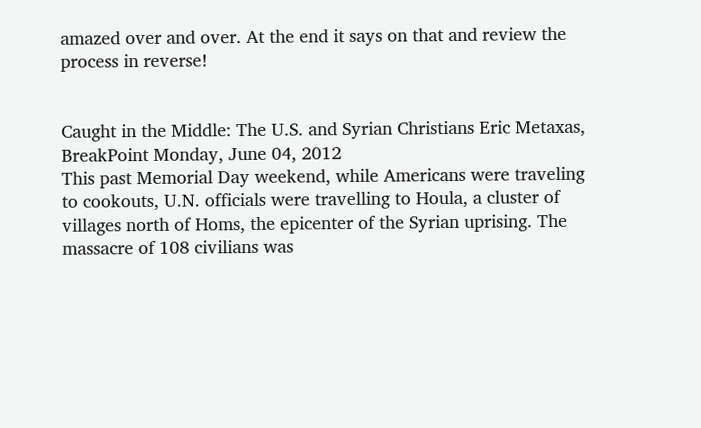amazed over and over. At the end it says on that and review the process in reverse!


Caught in the Middle: The U.S. and Syrian Christians Eric Metaxas, BreakPoint Monday, June 04, 2012
This past Memorial Day weekend, while Americans were traveling to cookouts, U.N. officials were travelling to Houla, a cluster of villages north of Homs, the epicenter of the Syrian uprising. The massacre of 108 civilians was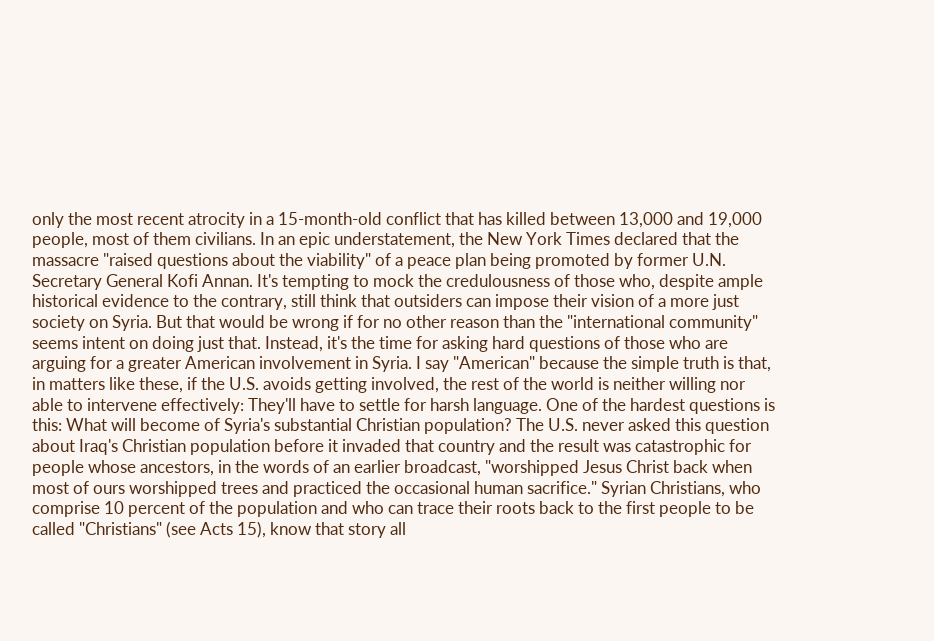only the most recent atrocity in a 15-month-old conflict that has killed between 13,000 and 19,000 people, most of them civilians. In an epic understatement, the New York Times declared that the massacre "raised questions about the viability" of a peace plan being promoted by former U.N. Secretary General Kofi Annan. It's tempting to mock the credulousness of those who, despite ample historical evidence to the contrary, still think that outsiders can impose their vision of a more just society on Syria. But that would be wrong if for no other reason than the "international community" seems intent on doing just that. Instead, it's the time for asking hard questions of those who are arguing for a greater American involvement in Syria. I say "American" because the simple truth is that, in matters like these, if the U.S. avoids getting involved, the rest of the world is neither willing nor able to intervene effectively: They'll have to settle for harsh language. One of the hardest questions is this: What will become of Syria's substantial Christian population? The U.S. never asked this question about Iraq's Christian population before it invaded that country and the result was catastrophic for people whose ancestors, in the words of an earlier broadcast, "worshipped Jesus Christ back when most of ours worshipped trees and practiced the occasional human sacrifice." Syrian Christians, who comprise 10 percent of the population and who can trace their roots back to the first people to be called "Christians" (see Acts 15), know that story all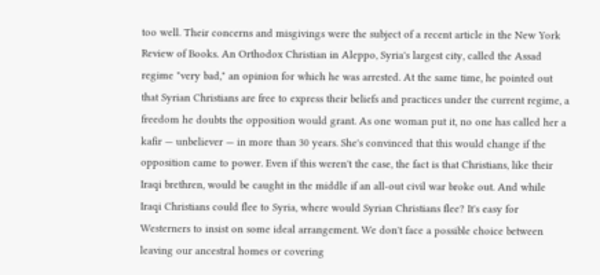too well. Their concerns and misgivings were the subject of a recent article in the New York Review of Books. An Orthodox Christian in Aleppo, Syria's largest city, called the Assad regime "very bad," an opinion for which he was arrested. At the same time, he pointed out that Syrian Christians are free to express their beliefs and practices under the current regime, a freedom he doubts the opposition would grant. As one woman put it, no one has called her a kafir — unbeliever — in more than 30 years. She's convinced that this would change if the opposition came to power. Even if this weren't the case, the fact is that Christians, like their Iraqi brethren, would be caught in the middle if an all-out civil war broke out. And while Iraqi Christians could flee to Syria, where would Syrian Christians flee? It's easy for Westerners to insist on some ideal arrangement. We don't face a possible choice between leaving our ancestral homes or covering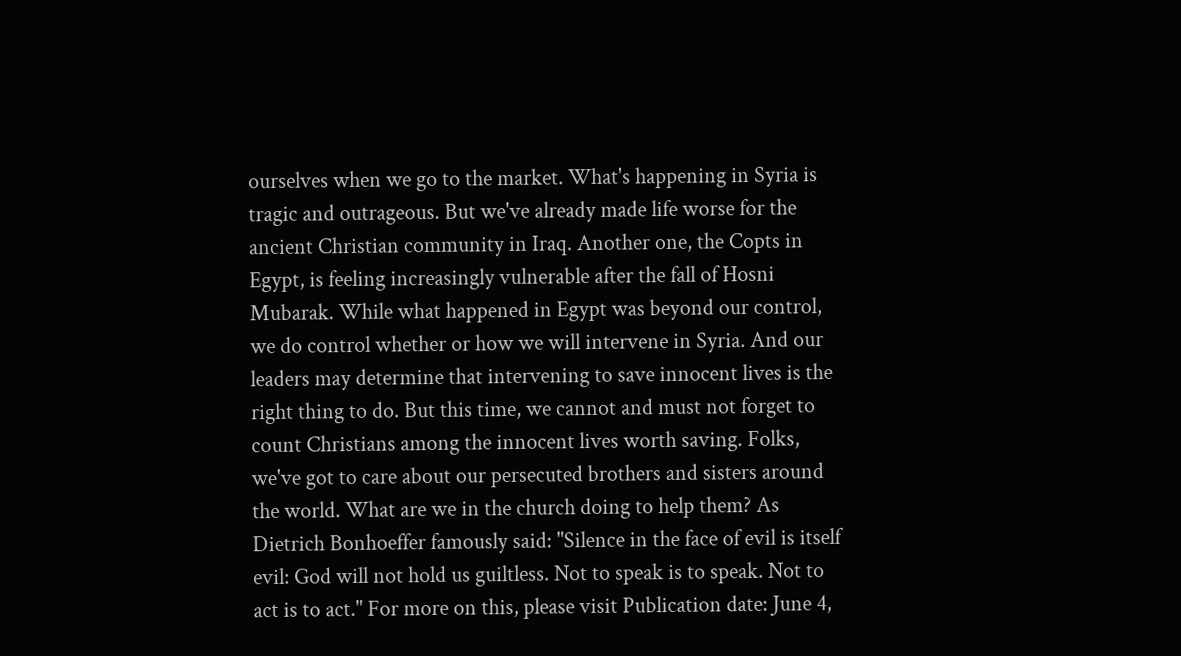ourselves when we go to the market. What's happening in Syria is tragic and outrageous. But we've already made life worse for the ancient Christian community in Iraq. Another one, the Copts in Egypt, is feeling increasingly vulnerable after the fall of Hosni Mubarak. While what happened in Egypt was beyond our control, we do control whether or how we will intervene in Syria. And our leaders may determine that intervening to save innocent lives is the right thing to do. But this time, we cannot and must not forget to count Christians among the innocent lives worth saving. Folks, we've got to care about our persecuted brothers and sisters around the world. What are we in the church doing to help them? As Dietrich Bonhoeffer famously said: "Silence in the face of evil is itself evil: God will not hold us guiltless. Not to speak is to speak. Not to act is to act." For more on this, please visit Publication date: June 4,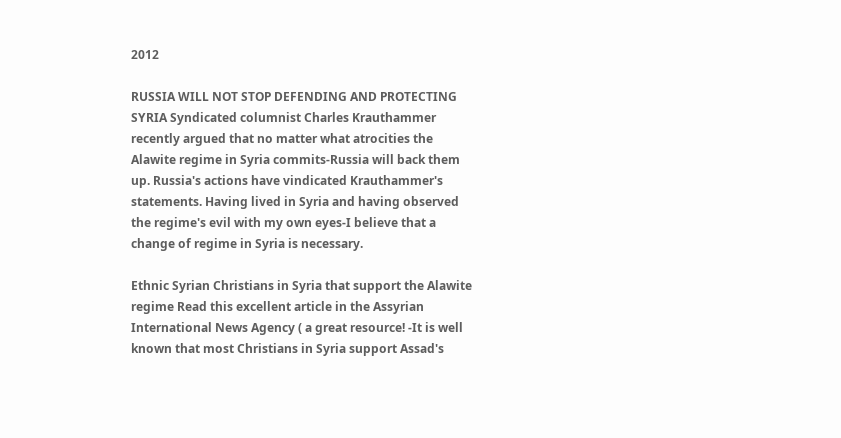2012

RUSSIA WILL NOT STOP DEFENDING AND PROTECTING SYRIA Syndicated columnist Charles Krauthammer recently argued that no matter what atrocities the Alawite regime in Syria commits-Russia will back them up. Russia's actions have vindicated Krauthammer's statements. Having lived in Syria and having observed the regime's evil with my own eyes-I believe that a change of regime in Syria is necessary.

Ethnic Syrian Christians in Syria that support the Alawite regime Read this excellent article in the Assyrian International News Agency ( a great resource! -It is well known that most Christians in Syria support Assad's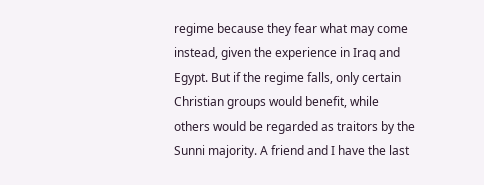regime because they fear what may come instead, given the experience in Iraq and Egypt. But if the regime falls, only certain Christian groups would benefit, while others would be regarded as traitors by the Sunni majority. A friend and I have the last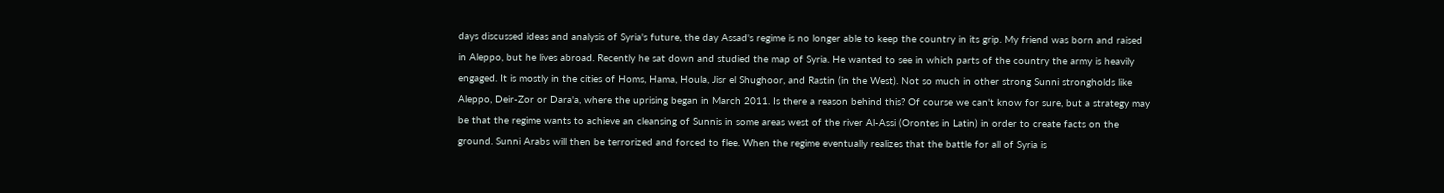days discussed ideas and analysis of Syria's future, the day Assad's regime is no longer able to keep the country in its grip. My friend was born and raised in Aleppo, but he lives abroad. Recently he sat down and studied the map of Syria. He wanted to see in which parts of the country the army is heavily engaged. It is mostly in the cities of Homs, Hama, Houla, Jisr el Shughoor, and Rastin (in the West). Not so much in other strong Sunni strongholds like Aleppo, Deir-Zor or Dara'a, where the uprising began in March 2011. Is there a reason behind this? Of course we can't know for sure, but a strategy may be that the regime wants to achieve an cleansing of Sunnis in some areas west of the river Al-Assi (Orontes in Latin) in order to create facts on the ground. Sunni Arabs will then be terrorized and forced to flee. When the regime eventually realizes that the battle for all of Syria is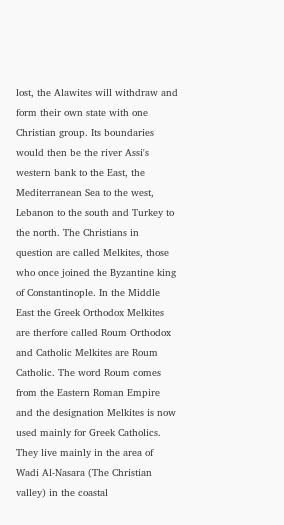lost, the Alawites will withdraw and form their own state with one Christian group. Its boundaries would then be the river Assi's western bank to the East, the Mediterranean Sea to the west, Lebanon to the south and Turkey to the north. The Christians in question are called Melkites, those who once joined the Byzantine king of Constantinople. In the Middle East the Greek Orthodox Melkites are therfore called Roum Orthodox and Catholic Melkites are Roum Catholic. The word Roum comes from the Eastern Roman Empire and the designation Melkites is now used mainly for Greek Catholics. They live mainly in the area of Wadi Al-Nasara (The Christian valley) in the coastal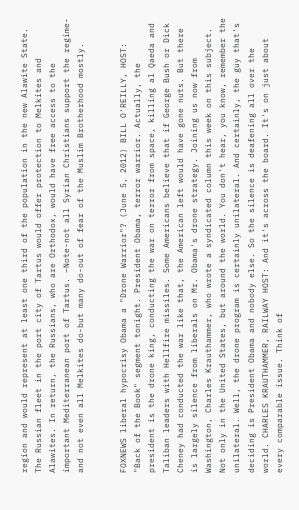region and would represent at least one third of the population in the new Alawite State. The Russian fleet in the port city of Tartus would offer protection to Melkites and Alawites. In return, the Russians, who are Orthodox, would have free access to the important Mediterranean port of Tartus. –Note-not all Syrian Christians support the regime-and not even all Melkites do-but many do-out of fear of the Muslim Brotherhood mostly.


FOXNEWS liberal hypocrisy Obama a "Drone Warrior"? (June 5, 2012) BILL O'REILLY, HOST: "Back of the Book" segment tonight. President Obama, terror warrior. Actually, the president is the drone king, conducting the war on terror from space, killing al Qaeda and Taliban leaders with Hellfire missiles. Some Americans believe that if George Bush or Dick Cheney had conducted the war like that, the American left would have gone nuts. But there is largely silence from liberals on Mr. Obama's drone strategy. Joining us now from Washington, Charles Krauthammer, who wrote a syndicated column this week on this subject. Not only in the United States, but around the world. You don't hear, you know, remember the unilateral. Well, the drone program is certainly unilateral. And certainly, the guy that's deciding is President Obama and nobody else. So the silence is deafening all over the world. CHARLES KRAUTHAMMER, RAILWAY HOST: And it's across the board. It's on just about every comparable issue. Think of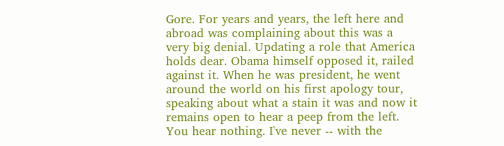Gore. For years and years, the left here and abroad was complaining about this was a very big denial. Updating a role that America holds dear. Obama himself opposed it, railed against it. When he was president, he went around the world on his first apology tour, speaking about what a stain it was and now it remains open to hear a peep from the left. You hear nothing. I've never -- with the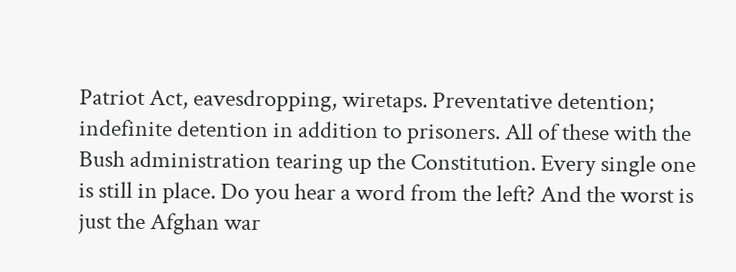Patriot Act, eavesdropping, wiretaps. Preventative detention; indefinite detention in addition to prisoners. All of these with the Bush administration tearing up the Constitution. Every single one is still in place. Do you hear a word from the left? And the worst is just the Afghan war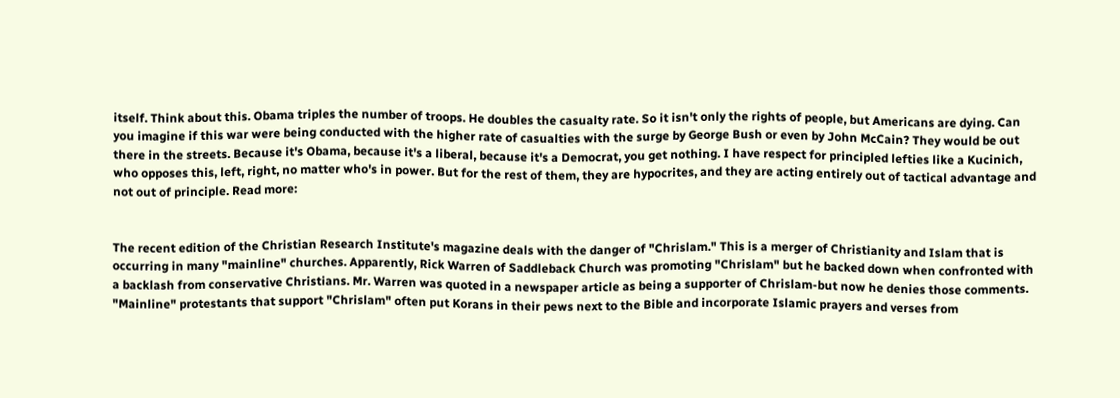itself. Think about this. Obama triples the number of troops. He doubles the casualty rate. So it isn't only the rights of people, but Americans are dying. Can you imagine if this war were being conducted with the higher rate of casualties with the surge by George Bush or even by John McCain? They would be out there in the streets. Because it's Obama, because it's a liberal, because it's a Democrat, you get nothing. I have respect for principled lefties like a Kucinich, who opposes this, left, right, no matter who's in power. But for the rest of them, they are hypocrites, and they are acting entirely out of tactical advantage and not out of principle. Read more:


The recent edition of the Christian Research Institute's magazine deals with the danger of "Chrislam." This is a merger of Christianity and Islam that is occurring in many "mainline" churches. Apparently, Rick Warren of Saddleback Church was promoting "Chrislam" but he backed down when confronted with a backlash from conservative Christians. Mr. Warren was quoted in a newspaper article as being a supporter of Chrislam-but now he denies those comments. "Mainline" protestants that support "Chrislam" often put Korans in their pews next to the Bible and incorporate Islamic prayers and verses from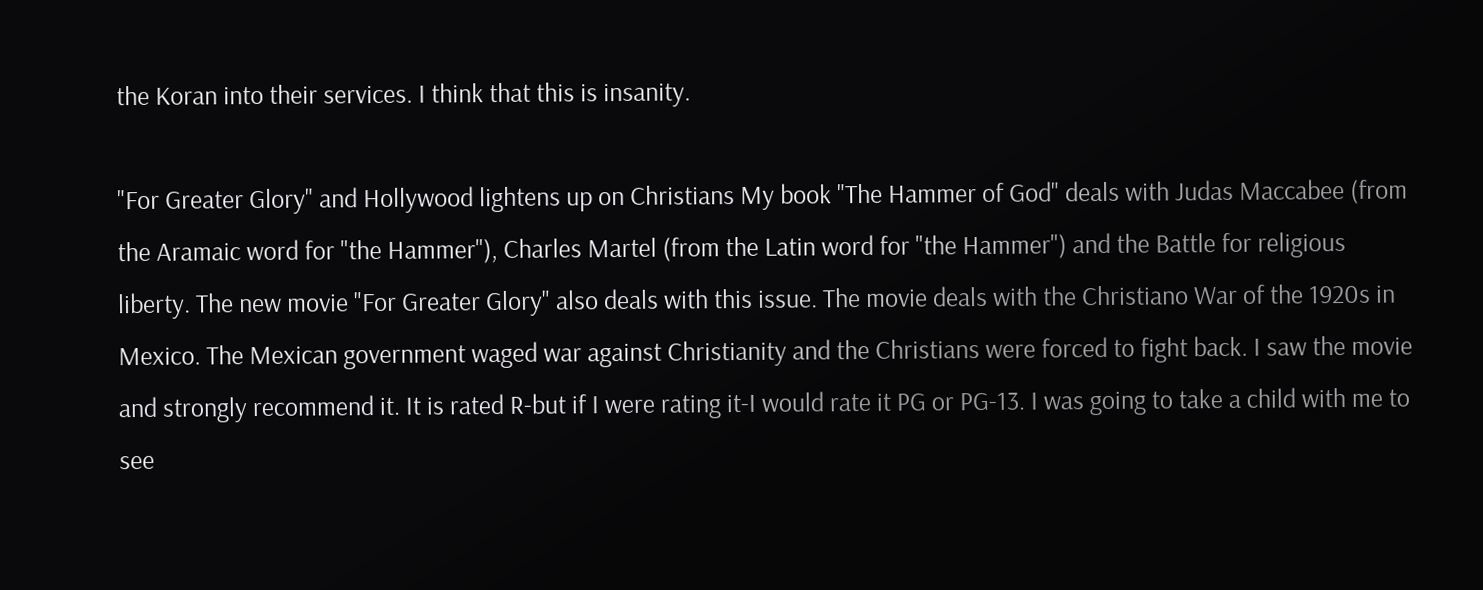the Koran into their services. I think that this is insanity.

"For Greater Glory" and Hollywood lightens up on Christians My book "The Hammer of God" deals with Judas Maccabee (from the Aramaic word for "the Hammer"), Charles Martel (from the Latin word for "the Hammer") and the Battle for religious liberty. The new movie "For Greater Glory" also deals with this issue. The movie deals with the Christiano War of the 1920s in Mexico. The Mexican government waged war against Christianity and the Christians were forced to fight back. I saw the movie and strongly recommend it. It is rated R-but if I were rating it-I would rate it PG or PG-13. I was going to take a child with me to see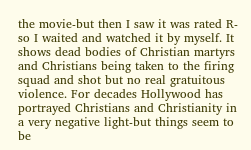the movie-but then I saw it was rated R-so I waited and watched it by myself. It shows dead bodies of Christian martyrs and Christians being taken to the firing squad and shot but no real gratuitous violence. For decades Hollywood has portrayed Christians and Christianity in a very negative light-but things seem to be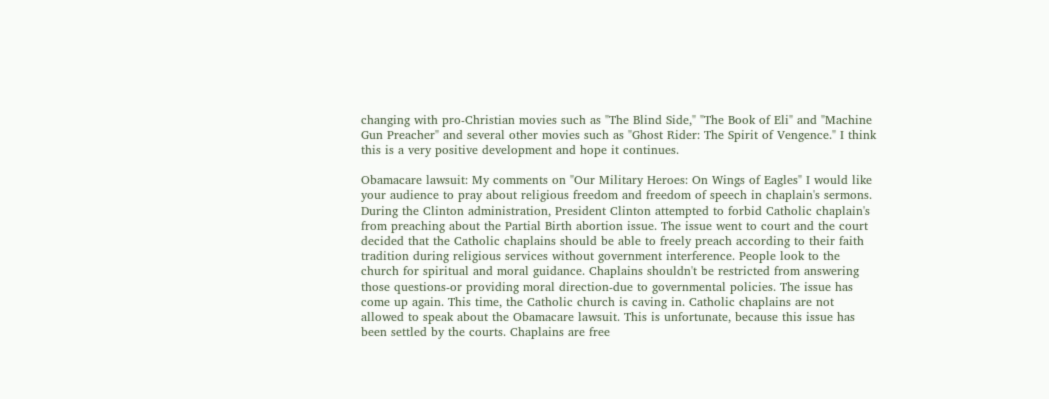changing with pro-Christian movies such as "The Blind Side," "The Book of Eli" and "Machine Gun Preacher" and several other movies such as "Ghost Rider: The Spirit of Vengence." I think this is a very positive development and hope it continues.

Obamacare lawsuit: My comments on "Our Military Heroes: On Wings of Eagles" I would like your audience to pray about religious freedom and freedom of speech in chaplain's sermons. During the Clinton administration, President Clinton attempted to forbid Catholic chaplain's from preaching about the Partial Birth abortion issue. The issue went to court and the court decided that the Catholic chaplains should be able to freely preach according to their faith tradition during religious services without government interference. People look to the church for spiritual and moral guidance. Chaplains shouldn't be restricted from answering those questions-or providing moral direction-due to governmental policies. The issue has come up again. This time, the Catholic church is caving in. Catholic chaplains are not allowed to speak about the Obamacare lawsuit. This is unfortunate, because this issue has been settled by the courts. Chaplains are free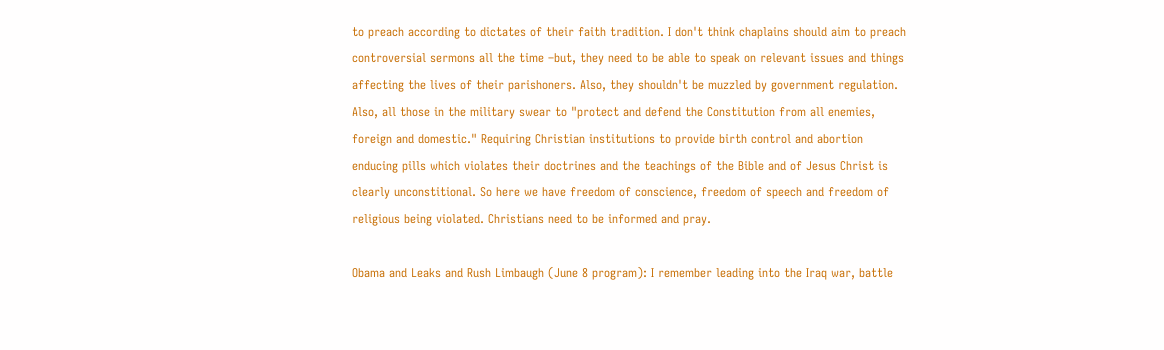to preach according to dictates of their faith tradition. I don't think chaplains should aim to preach controversial sermons all the time –but, they need to be able to speak on relevant issues and things affecting the lives of their parishoners. Also, they shouldn't be muzzled by government regulation. Also, all those in the military swear to "protect and defend the Constitution from all enemies, foreign and domestic." Requiring Christian institutions to provide birth control and abortion enducing pills which violates their doctrines and the teachings of the Bible and of Jesus Christ is clearly unconstitional. So here we have freedom of conscience, freedom of speech and freedom of religious being violated. Christians need to be informed and pray.

Obama and Leaks and Rush Limbaugh (June 8 program): I remember leading into the Iraq war, battle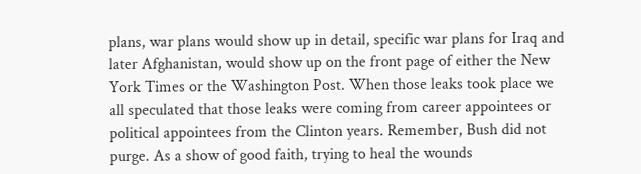plans, war plans would show up in detail, specific war plans for Iraq and later Afghanistan, would show up on the front page of either the New York Times or the Washington Post. When those leaks took place we all speculated that those leaks were coming from career appointees or political appointees from the Clinton years. Remember, Bush did not purge. As a show of good faith, trying to heal the wounds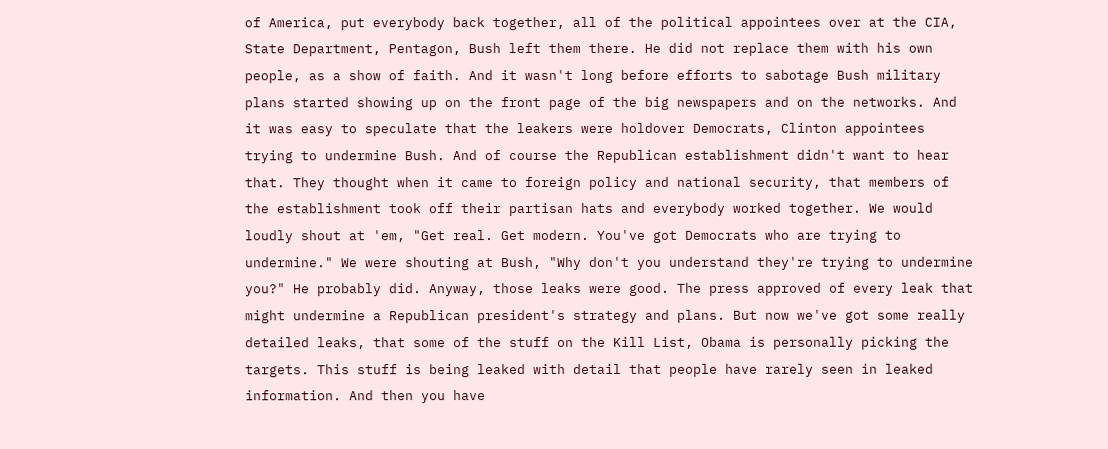of America, put everybody back together, all of the political appointees over at the CIA, State Department, Pentagon, Bush left them there. He did not replace them with his own people, as a show of faith. And it wasn't long before efforts to sabotage Bush military plans started showing up on the front page of the big newspapers and on the networks. And it was easy to speculate that the leakers were holdover Democrats, Clinton appointees trying to undermine Bush. And of course the Republican establishment didn't want to hear that. They thought when it came to foreign policy and national security, that members of the establishment took off their partisan hats and everybody worked together. We would loudly shout at 'em, "Get real. Get modern. You've got Democrats who are trying to undermine." We were shouting at Bush, "Why don't you understand they're trying to undermine you?" He probably did. Anyway, those leaks were good. The press approved of every leak that might undermine a Republican president's strategy and plans. But now we've got some really detailed leaks, that some of the stuff on the Kill List, Obama is personally picking the targets. This stuff is being leaked with detail that people have rarely seen in leaked information. And then you have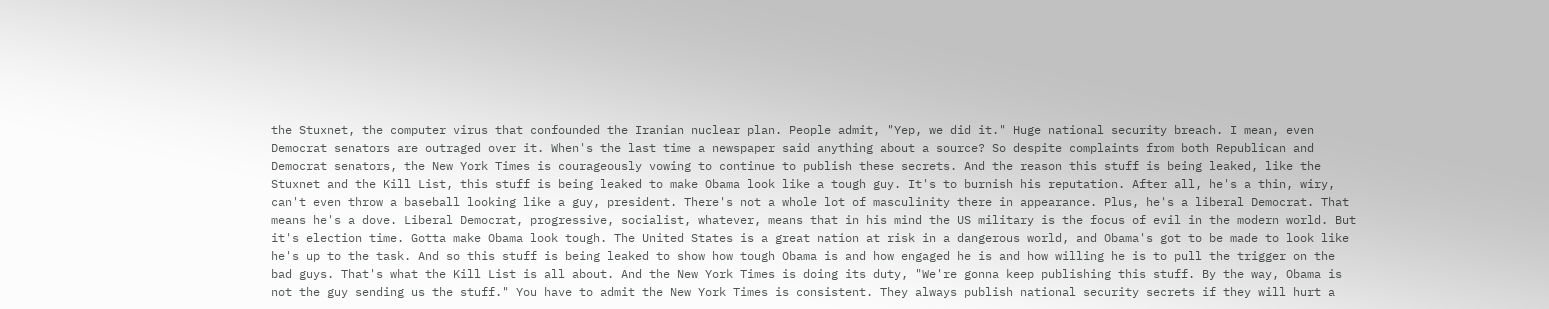the Stuxnet, the computer virus that confounded the Iranian nuclear plan. People admit, "Yep, we did it." Huge national security breach. I mean, even Democrat senators are outraged over it. When's the last time a newspaper said anything about a source? So despite complaints from both Republican and Democrat senators, the New York Times is courageously vowing to continue to publish these secrets. And the reason this stuff is being leaked, like the Stuxnet and the Kill List, this stuff is being leaked to make Obama look like a tough guy. It's to burnish his reputation. After all, he's a thin, wiry, can't even throw a baseball looking like a guy, president. There's not a whole lot of masculinity there in appearance. Plus, he's a liberal Democrat. That means he's a dove. Liberal Democrat, progressive, socialist, whatever, means that in his mind the US military is the focus of evil in the modern world. But it's election time. Gotta make Obama look tough. The United States is a great nation at risk in a dangerous world, and Obama's got to be made to look like he's up to the task. And so this stuff is being leaked to show how tough Obama is and how engaged he is and how willing he is to pull the trigger on the bad guys. That's what the Kill List is all about. And the New York Times is doing its duty, "We're gonna keep publishing this stuff. By the way, Obama is not the guy sending us the stuff." You have to admit the New York Times is consistent. They always publish national security secrets if they will hurt a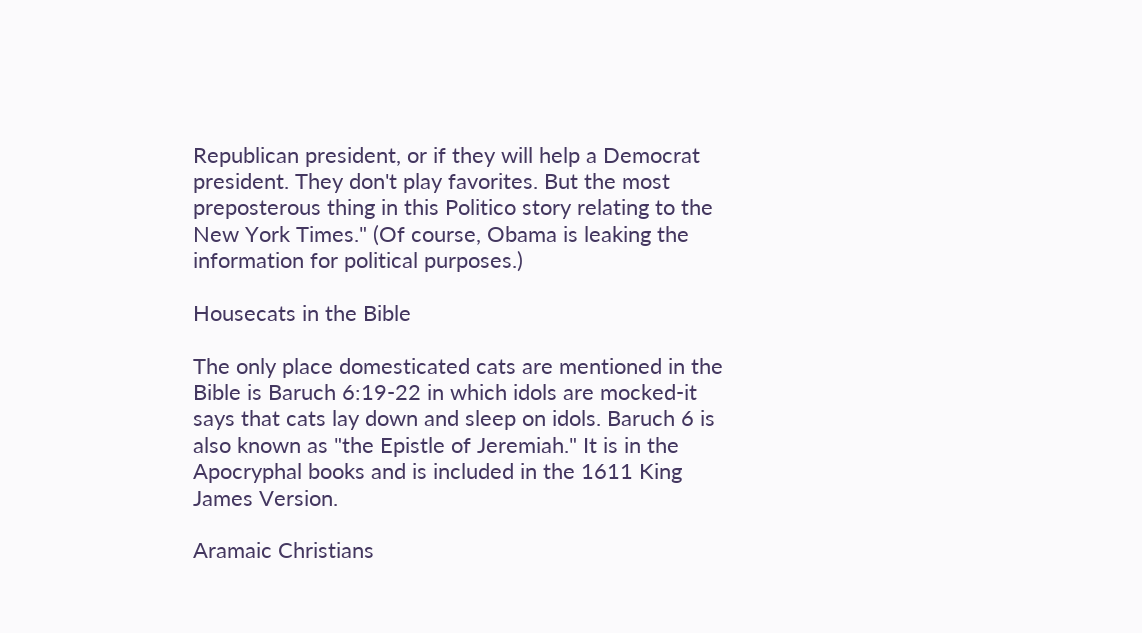Republican president, or if they will help a Democrat president. They don't play favorites. But the most preposterous thing in this Politico story relating to the New York Times." (Of course, Obama is leaking the information for political purposes.)

Housecats in the Bible

The only place domesticated cats are mentioned in the Bible is Baruch 6:19-22 in which idols are mocked-it says that cats lay down and sleep on idols. Baruch 6 is also known as "the Epistle of Jeremiah." It is in the Apocryphal books and is included in the 1611 King James Version.

Aramaic Christians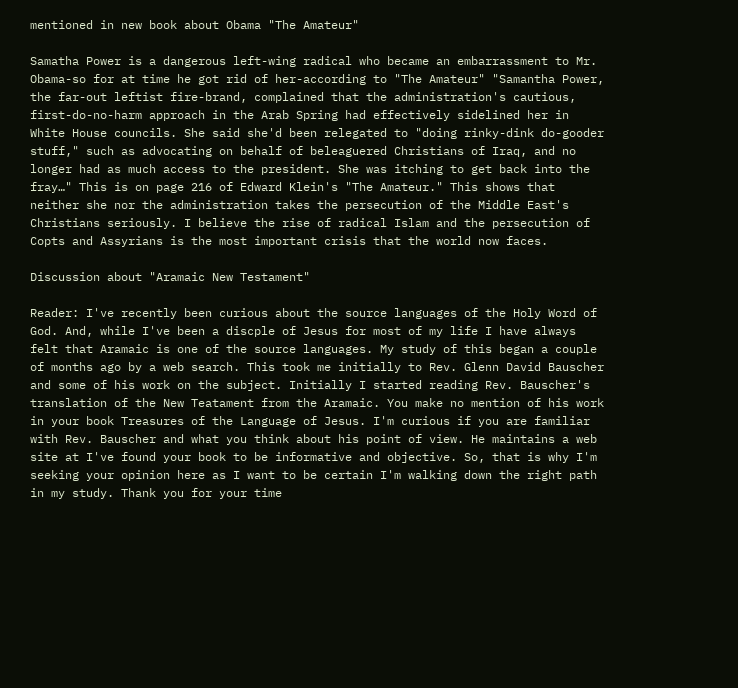mentioned in new book about Obama "The Amateur"

Samatha Power is a dangerous left-wing radical who became an embarrassment to Mr. Obama-so for at time he got rid of her-according to "The Amateur" "Samantha Power, the far-out leftist fire-brand, complained that the administration's cautious, first-do-no-harm approach in the Arab Spring had effectively sidelined her in White House councils. She said she'd been relegated to "doing rinky-dink do-gooder stuff," such as advocating on behalf of beleaguered Christians of Iraq, and no longer had as much access to the president. She was itching to get back into the fray…" This is on page 216 of Edward Klein's "The Amateur." This shows that neither she nor the administration takes the persecution of the Middle East's Christians seriously. I believe the rise of radical Islam and the persecution of Copts and Assyrians is the most important crisis that the world now faces.

Discussion about "Aramaic New Testament"

Reader: I've recently been curious about the source languages of the Holy Word of God. And, while I've been a discple of Jesus for most of my life I have always felt that Aramaic is one of the source languages. My study of this began a couple of months ago by a web search. This took me initially to Rev. Glenn David Bauscher and some of his work on the subject. Initially I started reading Rev. Bauscher's translation of the New Teatament from the Aramaic. You make no mention of his work in your book Treasures of the Language of Jesus. I'm curious if you are familiar with Rev. Bauscher and what you think about his point of view. He maintains a web site at I've found your book to be informative and objective. So, that is why I'm seeking your opinion here as I want to be certain I'm walking down the right path in my study. Thank you for your time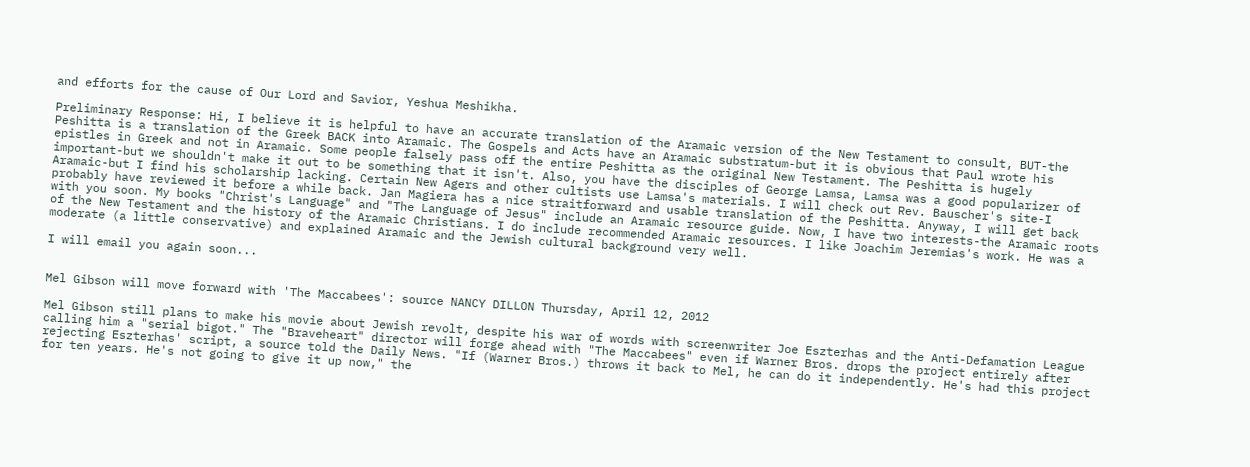and efforts for the cause of Our Lord and Savior, Yeshua Meshikha.

Preliminary Response: Hi, I believe it is helpful to have an accurate translation of the Aramaic version of the New Testament to consult, BUT-the Peshitta is a translation of the Greek BACK into Aramaic. The Gospels and Acts have an Aramaic substratum-but it is obvious that Paul wrote his epistles in Greek and not in Aramaic. Some people falsely pass off the entire Peshitta as the original New Testament. The Peshitta is hugely important-but we shouldn't make it out to be something that it isn't. Also, you have the disciples of George Lamsa, Lamsa was a good popularizer of Aramaic-but I find his scholarship lacking. Certain New Agers and other cultists use Lamsa's materials. I will check out Rev. Bauscher's site-I probably have reviewed it before a while back. Jan Magiera has a nice straitforward and usable translation of the Peshitta. Anyway, I will get back with you soon. My books "Christ's Language" and "The Language of Jesus" include an Aramaic resource guide. Now, I have two interests-the Aramaic roots of the New Testament and the history of the Aramaic Christians. I do include recommended Aramaic resources. I like Joachim Jeremias's work. He was a moderate (a little conservative) and explained Aramaic and the Jewish cultural background very well.

I will email you again soon...


Mel Gibson will move forward with 'The Maccabees': source NANCY DILLON Thursday, April 12, 2012

Mel Gibson still plans to make his movie about Jewish revolt, despite his war of words with screenwriter Joe Eszterhas and the Anti-Defamation League calling him a "serial bigot." The "Braveheart" director will forge ahead with "The Maccabees" even if Warner Bros. drops the project entirely after rejecting Eszterhas' script, a source told the Daily News. "If (Warner Bros.) throws it back to Mel, he can do it independently. He's had this project for ten years. He's not going to give it up now," the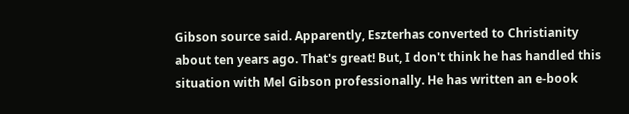Gibson source said. Apparently, Eszterhas converted to Christianity about ten years ago. That's great! But, I don't think he has handled this situation with Mel Gibson professionally. He has written an e-book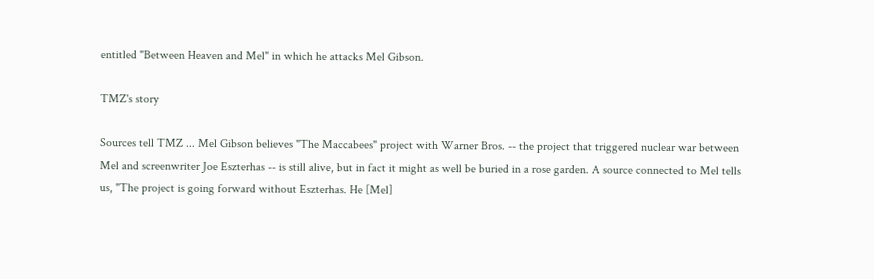entitled "Between Heaven and Mel" in which he attacks Mel Gibson.

TMZ's story

Sources tell TMZ ... Mel Gibson believes "The Maccabees" project with Warner Bros. -- the project that triggered nuclear war between Mel and screenwriter Joe Eszterhas -- is still alive, but in fact it might as well be buried in a rose garden. A source connected to Mel tells us, "The project is going forward without Eszterhas. He [Mel]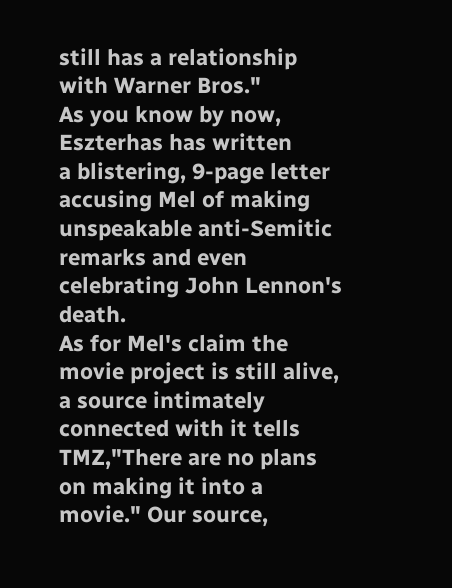still has a relationship with Warner Bros."
As you know by now, Eszterhas has written
a blistering, 9-page letter accusing Mel of making unspeakable anti-Semitic remarks and even celebrating John Lennon's death.
As for Mel's claim the movie project is still alive, a source intimately connected with it tells TMZ,"There are no plans on making it into a movie." Our source,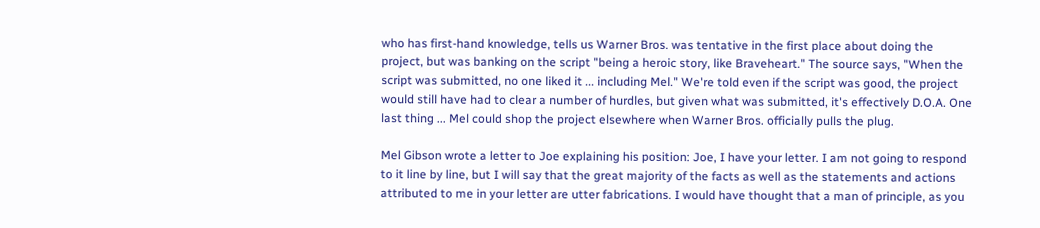who has first-hand knowledge, tells us Warner Bros. was tentative in the first place about doing the project, but was banking on the script "being a heroic story, like Braveheart." The source says, "When the script was submitted, no one liked it ... including Mel." We're told even if the script was good, the project would still have had to clear a number of hurdles, but given what was submitted, it's effectively D.O.A. One last thing ... Mel could shop the project elsewhere when Warner Bros. officially pulls the plug.

Mel Gibson wrote a letter to Joe explaining his position: Joe, I have your letter. I am not going to respond to it line by line, but I will say that the great majority of the facts as well as the statements and actions attributed to me in your letter are utter fabrications. I would have thought that a man of principle, as you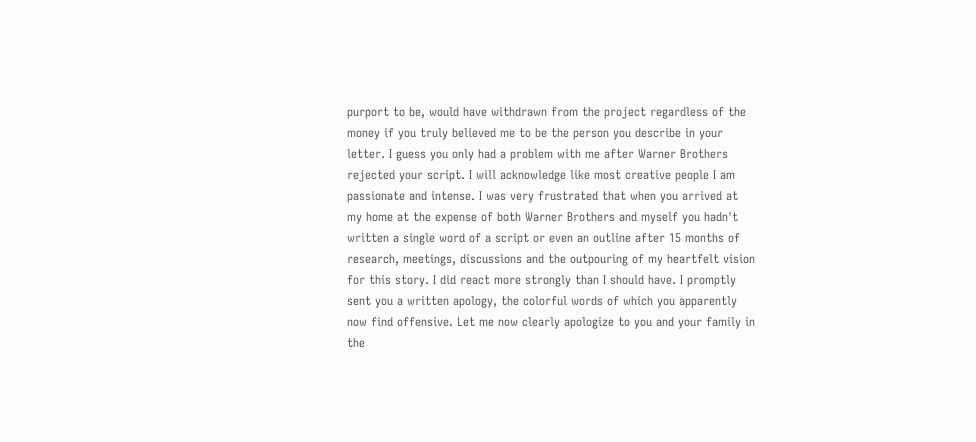purport to be, would have withdrawn from the project regardless of the money if you truly believed me to be the person you describe in your letter. I guess you only had a problem with me after Warner Brothers rejected your script. I will acknowledge like most creative people I am passionate and intense. I was very frustrated that when you arrived at my home at the expense of both Warner Brothers and myself you hadn't written a single word of a script or even an outline after 15 months of research, meetings, discussions and the outpouring of my heartfelt vision for this story. I did react more strongly than I should have. I promptly sent you a written apology, the colorful words of which you apparently now find offensive. Let me now clearly apologize to you and your family in the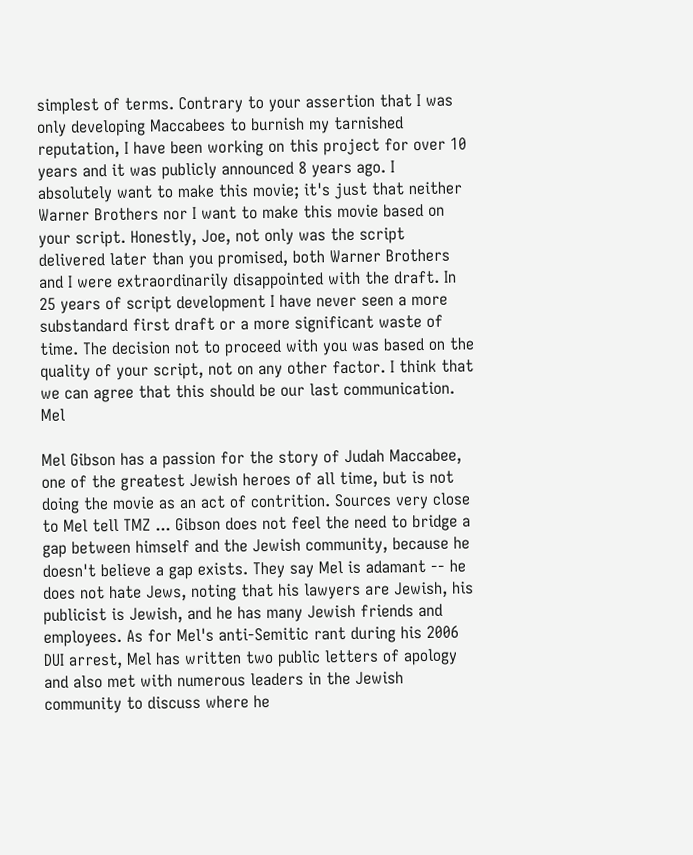simplest of terms. Contrary to your assertion that I was only developing Maccabees to burnish my tarnished reputation, I have been working on this project for over 10 years and it was publicly announced 8 years ago. I absolutely want to make this movie; it's just that neither Warner Brothers nor I want to make this movie based on your script. Honestly, Joe, not only was the script delivered later than you promised, both Warner Brothers and I were extraordinarily disappointed with the draft. In 25 years of script development I have never seen a more substandard first draft or a more significant waste of time. The decision not to proceed with you was based on the quality of your script, not on any other factor. I think that we can agree that this should be our last communication. Mel

Mel Gibson has a passion for the story of Judah Maccabee, one of the greatest Jewish heroes of all time, but is not doing the movie as an act of contrition. Sources very close to Mel tell TMZ ... Gibson does not feel the need to bridge a gap between himself and the Jewish community, because he doesn't believe a gap exists. They say Mel is adamant -- he does not hate Jews, noting that his lawyers are Jewish, his publicist is Jewish, and he has many Jewish friends and employees. As for Mel's anti-Semitic rant during his 2006 DUI arrest, Mel has written two public letters of apology and also met with numerous leaders in the Jewish community to discuss where he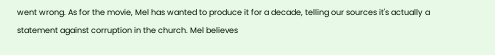went wrong. As for the movie, Mel has wanted to produce it for a decade, telling our sources it's actually a statement against corruption in the church. Mel believes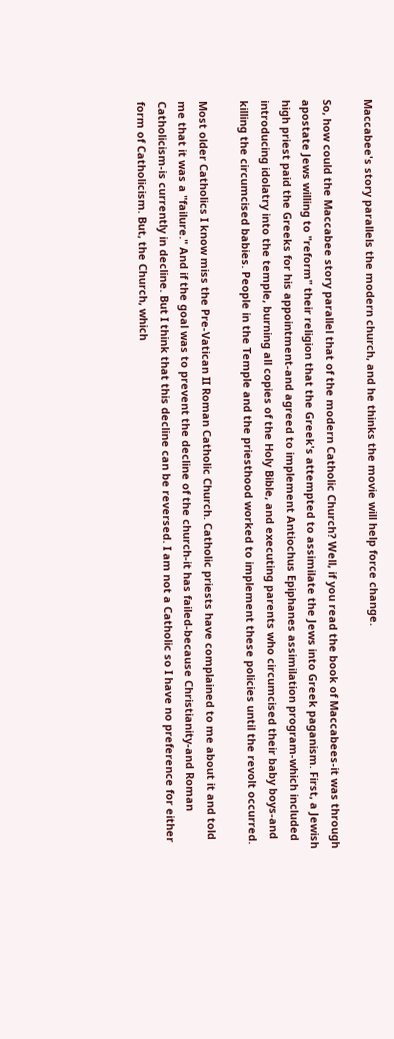Maccabee's story parallels the modern church, and he thinks the movie will help force change.

So, how could the Maccabee story parallel that of the modern Catholic Church? Well, if you read the book of Maccabees-it was through apostate Jews willing to "reform" their religion that the Greek's attempted to assimilate the Jews into Greek paganism. First, a Jewish high priest paid the Greeks for his appointment-and agreed to implement Antiochus Epiphanes assimilation program-which included introducing idolatry into the temple, burning all copies of the Holy Bible, and executing parents who circumcised their baby boys-and killing the circumcised babies. People in the Temple and the priesthood worked to implement these policies until the revolt occurred.

Most older Catholics I know miss the Pre-Vatican II Roman Catholic Church. Catholic priests have complained to me about it and told me that it was a "failure." And if the goal was to prevent the decline of the church-it has failed-because Christianity-and Roman Catholicism-is currently in decline. But I think that this decline can be reversed. I am not a Catholic so I have no preference for either form of Catholicism. But, the Church, which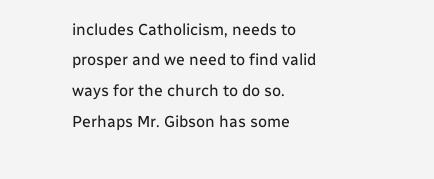includes Catholicism, needs to prosper and we need to find valid ways for the church to do so. Perhaps Mr. Gibson has some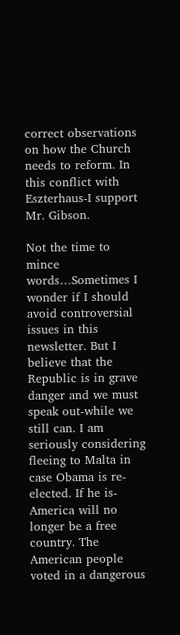correct observations on how the Church needs to reform. In this conflict with Eszterhaus-I support Mr. Gibson.

Not the time to mince words…Sometimes I wonder if I should avoid controversial issues in this newsletter. But I believe that the Republic is in grave danger and we must speak out-while we still can. I am seriously considering fleeing to Malta in case Obama is re-elected. If he is-America will no longer be a free country. The American people voted in a dangerous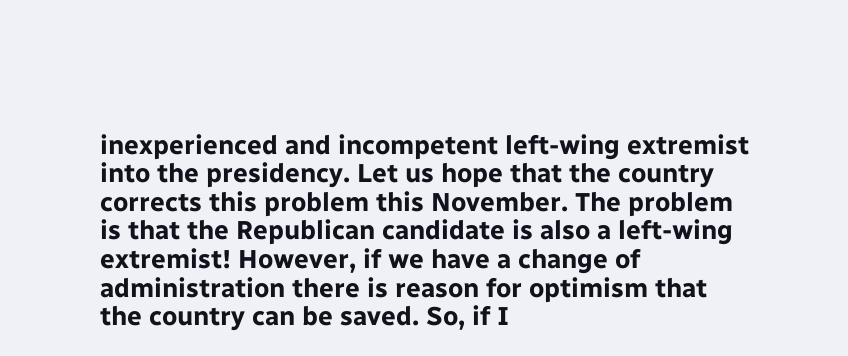inexperienced and incompetent left-wing extremist into the presidency. Let us hope that the country corrects this problem this November. The problem is that the Republican candidate is also a left-wing extremist! However, if we have a change of administration there is reason for optimism that the country can be saved. So, if I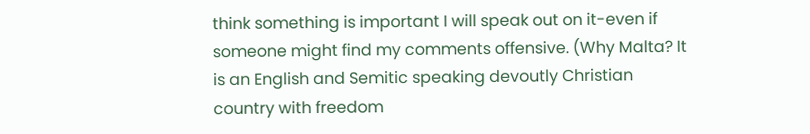think something is important I will speak out on it-even if someone might find my comments offensive. (Why Malta? It is an English and Semitic speaking devoutly Christian country with freedom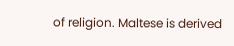of religion. Maltese is derived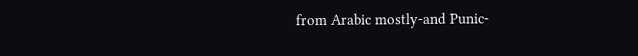from Arabic mostly-and Punic-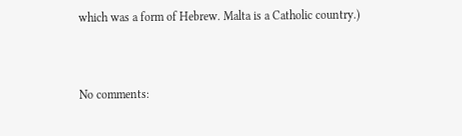which was a form of Hebrew. Malta is a Catholic country.)


No comments: